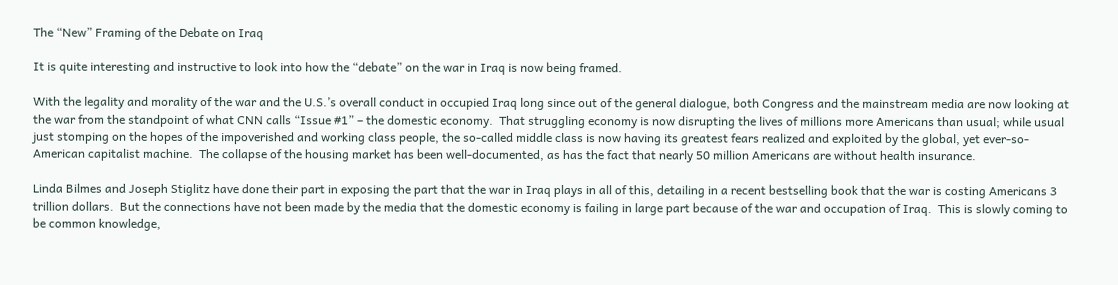The “New” Framing of the Debate on Iraq

It is quite interesting and instructive to look into how the “debate” on the war in Iraq is now being framed.

With the legality and morality of the war and the U.S.’s overall conduct in occupied Iraq long since out of the general dialogue, both Congress and the mainstream media are now looking at the war from the standpoint of what CNN calls “Issue #1” – the domestic economy.  That struggling economy is now disrupting the lives of millions more Americans than usual; while usual just stomping on the hopes of the impoverished and working class people, the so-called middle class is now having its greatest fears realized and exploited by the global, yet ever-so-American capitalist machine.  The collapse of the housing market has been well-documented, as has the fact that nearly 50 million Americans are without health insurance.

Linda Bilmes and Joseph Stiglitz have done their part in exposing the part that the war in Iraq plays in all of this, detailing in a recent bestselling book that the war is costing Americans 3 trillion dollars.  But the connections have not been made by the media that the domestic economy is failing in large part because of the war and occupation of Iraq.  This is slowly coming to be common knowledge,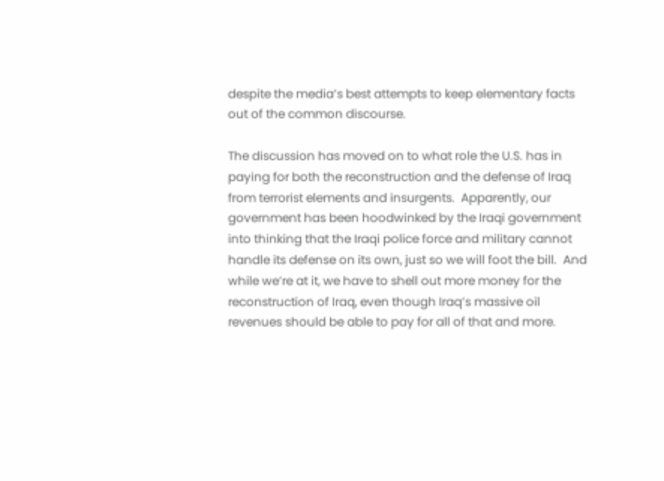despite the media’s best attempts to keep elementary facts out of the common discourse.

The discussion has moved on to what role the U.S. has in paying for both the reconstruction and the defense of Iraq from terrorist elements and insurgents.  Apparently, our government has been hoodwinked by the Iraqi government into thinking that the Iraqi police force and military cannot handle its defense on its own, just so we will foot the bill.  And while we’re at it, we have to shell out more money for the reconstruction of Iraq, even though Iraq’s massive oil revenues should be able to pay for all of that and more.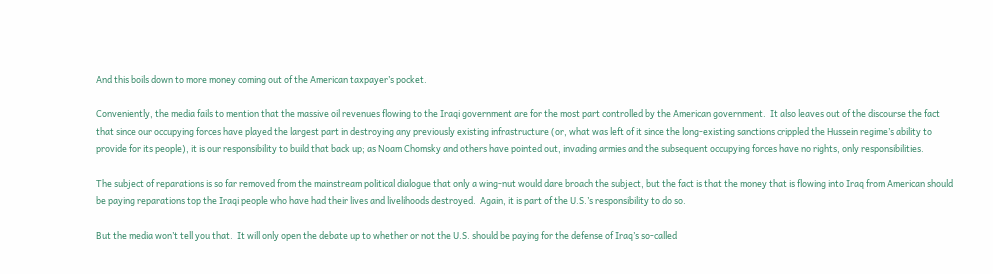And this boils down to more money coming out of the American taxpayer’s pocket.

Conveniently, the media fails to mention that the massive oil revenues flowing to the Iraqi government are for the most part controlled by the American government.  It also leaves out of the discourse the fact that since our occupying forces have played the largest part in destroying any previously existing infrastructure (or, what was left of it since the long-existing sanctions crippled the Hussein regime’s ability to provide for its people), it is our responsibility to build that back up; as Noam Chomsky and others have pointed out, invading armies and the subsequent occupying forces have no rights, only responsibilities.

The subject of reparations is so far removed from the mainstream political dialogue that only a wing-nut would dare broach the subject, but the fact is that the money that is flowing into Iraq from American should be paying reparations top the Iraqi people who have had their lives and livelihoods destroyed.  Again, it is part of the U.S.’s responsibility to do so.

But the media won’t tell you that.  It will only open the debate up to whether or not the U.S. should be paying for the defense of Iraq’s so-called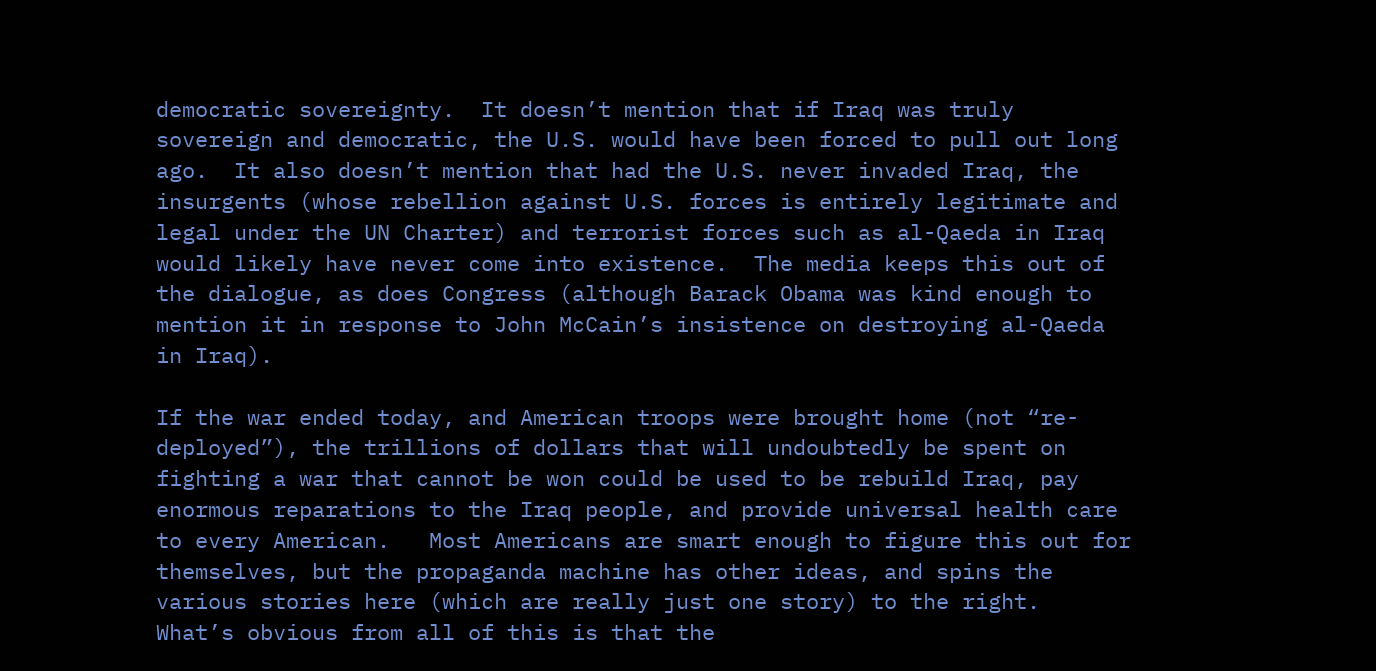democratic sovereignty.  It doesn’t mention that if Iraq was truly sovereign and democratic, the U.S. would have been forced to pull out long ago.  It also doesn’t mention that had the U.S. never invaded Iraq, the insurgents (whose rebellion against U.S. forces is entirely legitimate and legal under the UN Charter) and terrorist forces such as al-Qaeda in Iraq would likely have never come into existence.  The media keeps this out of the dialogue, as does Congress (although Barack Obama was kind enough to mention it in response to John McCain’s insistence on destroying al-Qaeda in Iraq).

If the war ended today, and American troops were brought home (not “re-deployed”), the trillions of dollars that will undoubtedly be spent on fighting a war that cannot be won could be used to be rebuild Iraq, pay enormous reparations to the Iraq people, and provide universal health care to every American.   Most Americans are smart enough to figure this out for themselves, but the propaganda machine has other ideas, and spins the various stories here (which are really just one story) to the right.  What’s obvious from all of this is that the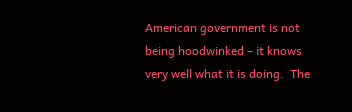American government is not being hoodwinked – it knows very well what it is doing.  The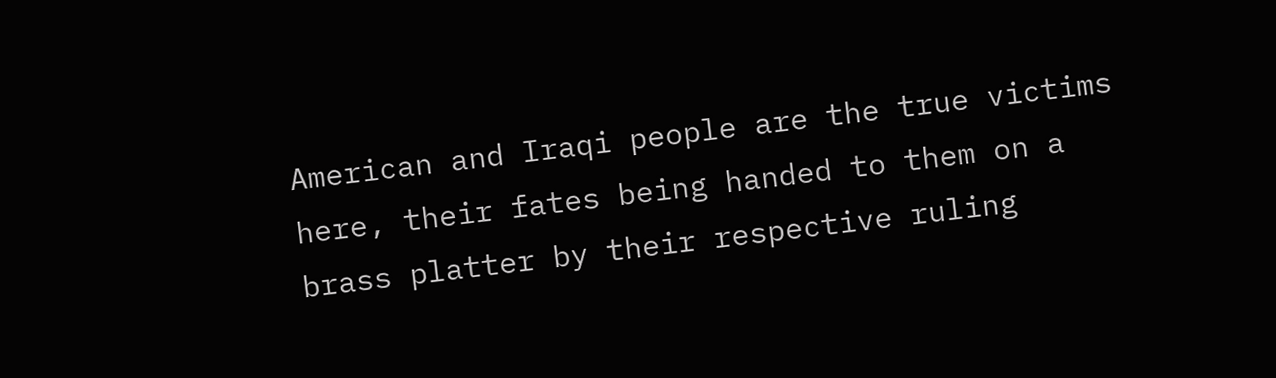American and Iraqi people are the true victims here, their fates being handed to them on a brass platter by their respective ruling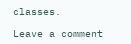classes.

Leave a comment